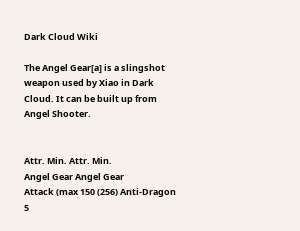Dark Cloud Wiki

The Angel Gear[a] is a slingshot weapon used by Xiao in Dark Cloud. It can be built up from Angel Shooter.


Attr. Min. Attr. Min.
Angel Gear Angel Gear
Attack (max 150 (256) Anti-Dragon 5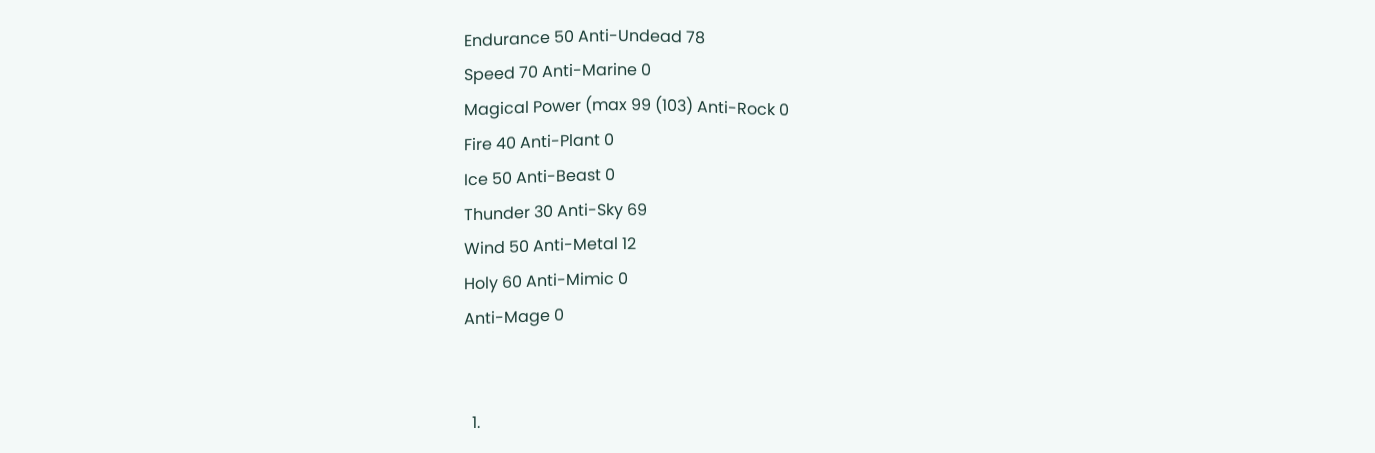Endurance 50 Anti-Undead 78
Speed 70 Anti-Marine 0
Magical Power (max 99 (103) Anti-Rock 0
Fire 40 Anti-Plant 0
Ice 50 Anti-Beast 0
Thunder 30 Anti-Sky 69
Wind 50 Anti-Metal 12
Holy 60 Anti-Mimic 0
Anti-Mage 0


  1.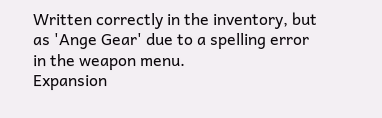Written correctly in the inventory, but as 'Ange Gear' due to a spelling error in the weapon menu.
Expansion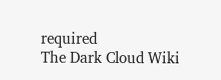required
The Dark Cloud Wiki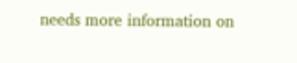needs more information on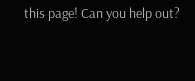this page! Can you help out?